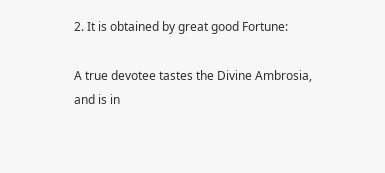2. It is obtained by great good Fortune:

A true devotee tastes the Divine Ambrosia, and is in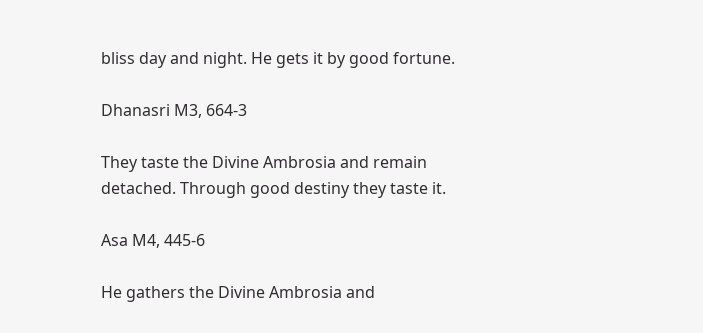bliss day and night. He gets it by good fortune.

Dhanasri M3, 664-3

They taste the Divine Ambrosia and remain detached. Through good destiny they taste it.

Asa M4, 445-6

He gathers the Divine Ambrosia and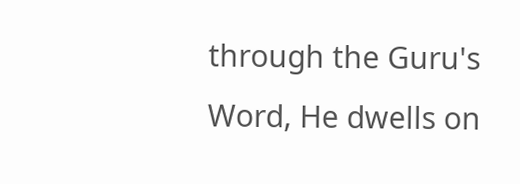through the Guru's Word, He dwells on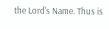the Lord's Name. Thus is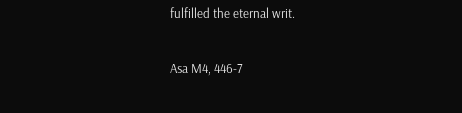fulfilled the eternal writ.

Asa M4, 446-7